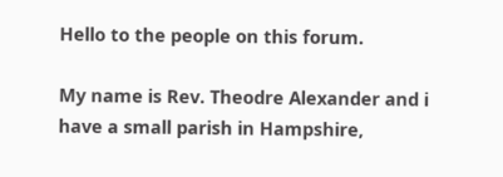Hello to the people on this forum.

My name is Rev. Theodre Alexander and i have a small parish in Hampshire,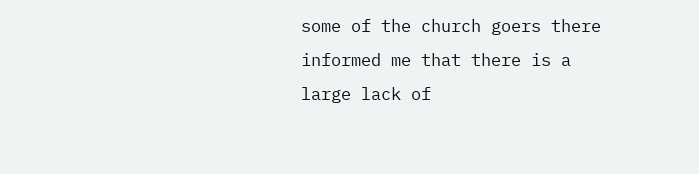some of the church goers there informed me that there is a large lack of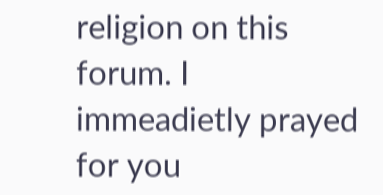religion on this forum. I immeadietly prayed for you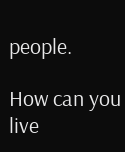people.

How can you live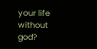your life without god?